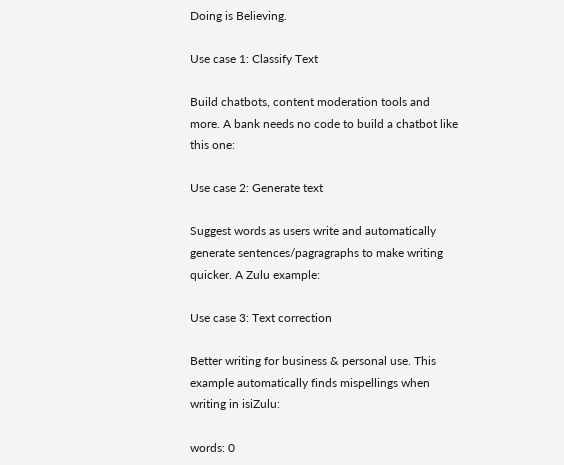Doing is Believing.

Use case 1: Classify Text

Build chatbots, content moderation tools and more. A bank needs no code to build a chatbot like this one:

Use case 2: Generate text

Suggest words as users write and automatically generate sentences/pagragraphs to make writing quicker. A Zulu example:

Use case 3: Text correction

Better writing for business & personal use. This example automatically finds mispellings when writing in isiZulu:

words: 0